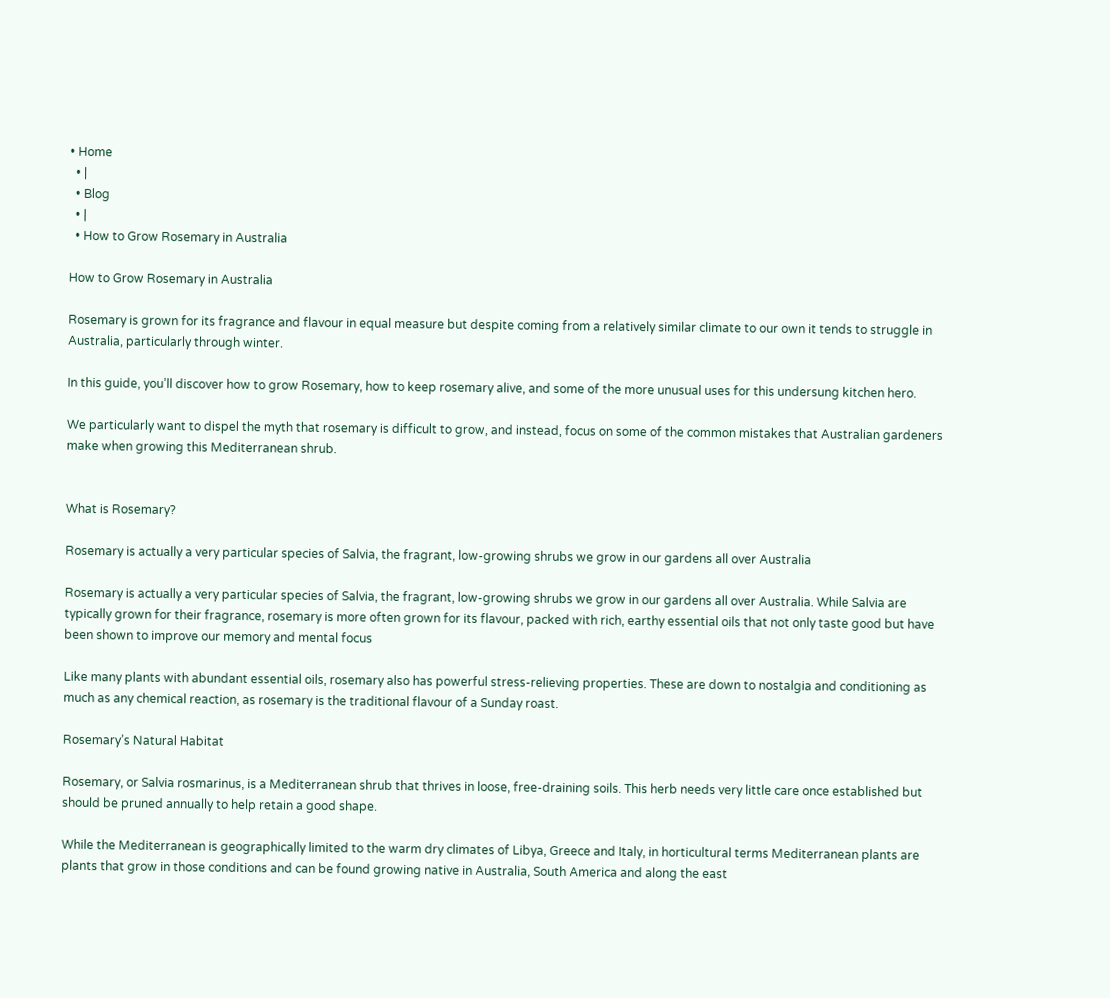• Home
  • |
  • Blog
  • |
  • How to Grow Rosemary in Australia

How to Grow Rosemary in Australia

Rosemary is grown for its fragrance and flavour in equal measure but despite coming from a relatively similar climate to our own it tends to struggle in Australia, particularly through winter.

In this guide, you’ll discover how to grow Rosemary, how to keep rosemary alive, and some of the more unusual uses for this undersung kitchen hero.

We particularly want to dispel the myth that rosemary is difficult to grow, and instead, focus on some of the common mistakes that Australian gardeners make when growing this Mediterranean shrub.


What is Rosemary?

Rosemary is actually a very particular species of Salvia, the fragrant, low-growing shrubs we grow in our gardens all over Australia

Rosemary is actually a very particular species of Salvia, the fragrant, low-growing shrubs we grow in our gardens all over Australia. While Salvia are typically grown for their fragrance, rosemary is more often grown for its flavour, packed with rich, earthy essential oils that not only taste good but have been shown to improve our memory and mental focus

Like many plants with abundant essential oils, rosemary also has powerful stress-relieving properties. These are down to nostalgia and conditioning as much as any chemical reaction, as rosemary is the traditional flavour of a Sunday roast.

Rosemary’s Natural Habitat

Rosemary, or Salvia rosmarinus, is a Mediterranean shrub that thrives in loose, free-draining soils. This herb needs very little care once established but should be pruned annually to help retain a good shape.

While the Mediterranean is geographically limited to the warm dry climates of Libya, Greece and Italy, in horticultural terms Mediterranean plants are plants that grow in those conditions and can be found growing native in Australia, South America and along the east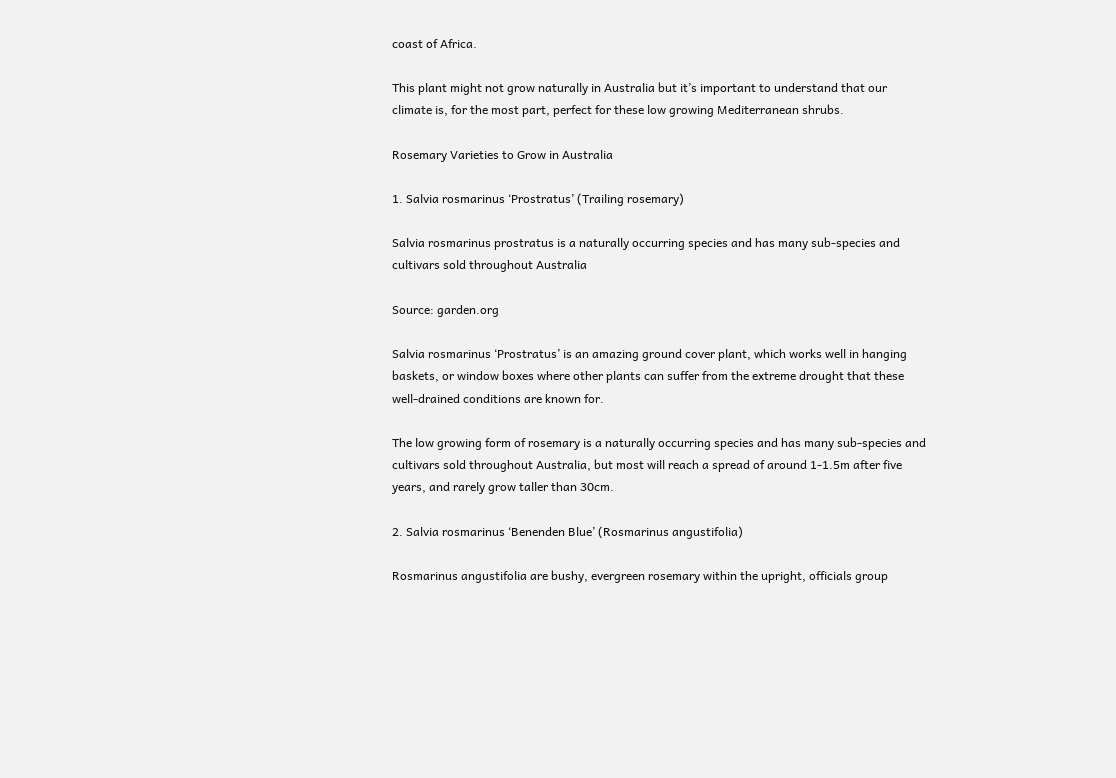coast of Africa.

This plant might not grow naturally in Australia but it’s important to understand that our climate is, for the most part, perfect for these low growing Mediterranean shrubs.

Rosemary Varieties to Grow in Australia

1. Salvia rosmarinus ‘Prostratus’ (Trailing rosemary)

Salvia rosmarinus prostratus is a naturally occurring species and has many sub-species and cultivars sold throughout Australia

Source: garden.org

Salvia rosmarinus ‘Prostratus’ is an amazing ground cover plant, which works well in hanging baskets, or window boxes where other plants can suffer from the extreme drought that these well-drained conditions are known for.

The low growing form of rosemary is a naturally occurring species and has many sub-species and cultivars sold throughout Australia, but most will reach a spread of around 1-1.5m after five years, and rarely grow taller than 30cm.

2. Salvia rosmarinus ‘Benenden Blue’ (Rosmarinus angustifolia)

Rosmarinus angustifolia are bushy, evergreen rosemary within the upright, officials group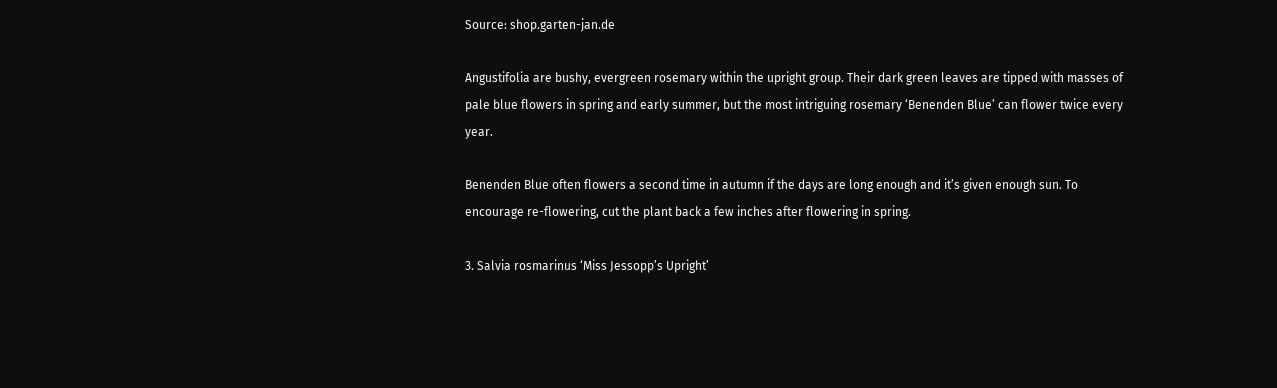Source: shop.garten-jan.de

Angustifolia are bushy, evergreen rosemary within the upright group. Their dark green leaves are tipped with masses of pale blue flowers in spring and early summer, but the most intriguing rosemary ‘Benenden Blue’ can flower twice every year.

Benenden Blue often flowers a second time in autumn if the days are long enough and it’s given enough sun. To encourage re-flowering, cut the plant back a few inches after flowering in spring.

3. Salvia rosmarinus ‘Miss Jessopp’s Upright’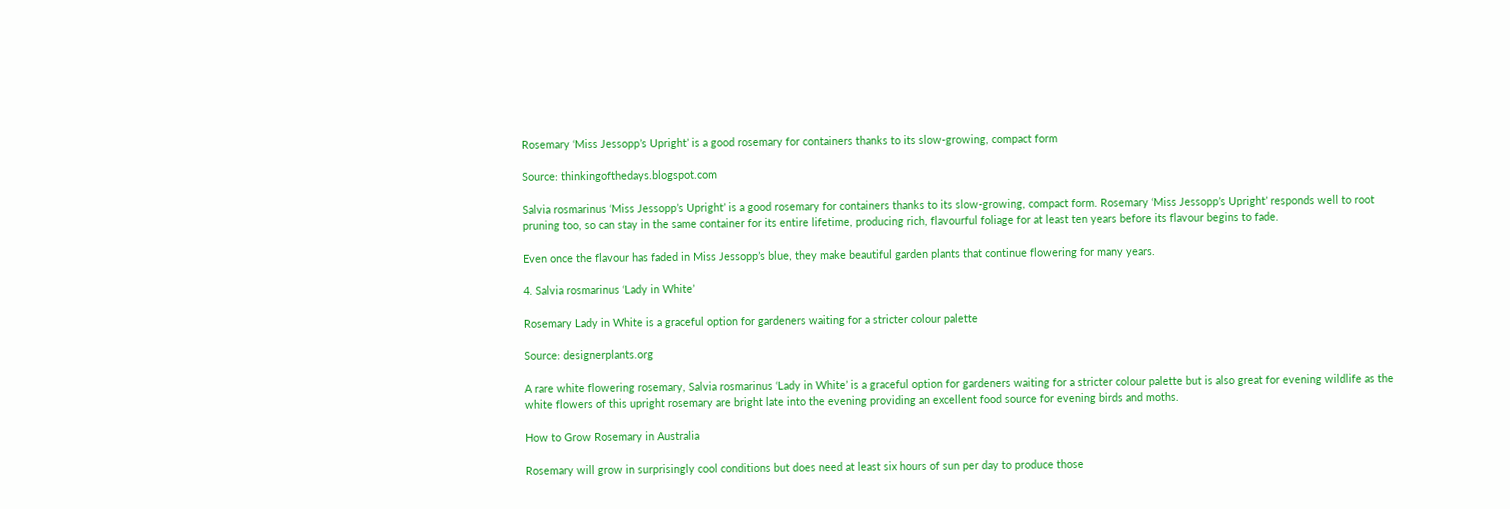Rosemary ‘Miss Jessopp’s Upright’ is a good rosemary for containers thanks to its slow-growing, compact form

Source: thinkingofthedays.blogspot.com

Salvia rosmarinus ‘Miss Jessopp’s Upright’ is a good rosemary for containers thanks to its slow-growing, compact form. Rosemary ‘Miss Jessopp’s Upright’ responds well to root pruning too, so can stay in the same container for its entire lifetime, producing rich, flavourful foliage for at least ten years before its flavour begins to fade.

Even once the flavour has faded in Miss Jessopp’s blue, they make beautiful garden plants that continue flowering for many years.

4. Salvia rosmarinus ‘Lady in White’

Rosemary Lady in White is a graceful option for gardeners waiting for a stricter colour palette

Source: designerplants.org

A rare white flowering rosemary, Salvia rosmarinus ‘Lady in White’ is a graceful option for gardeners waiting for a stricter colour palette but is also great for evening wildlife as the white flowers of this upright rosemary are bright late into the evening providing an excellent food source for evening birds and moths.

How to Grow Rosemary in Australia

Rosemary will grow in surprisingly cool conditions but does need at least six hours of sun per day to produce those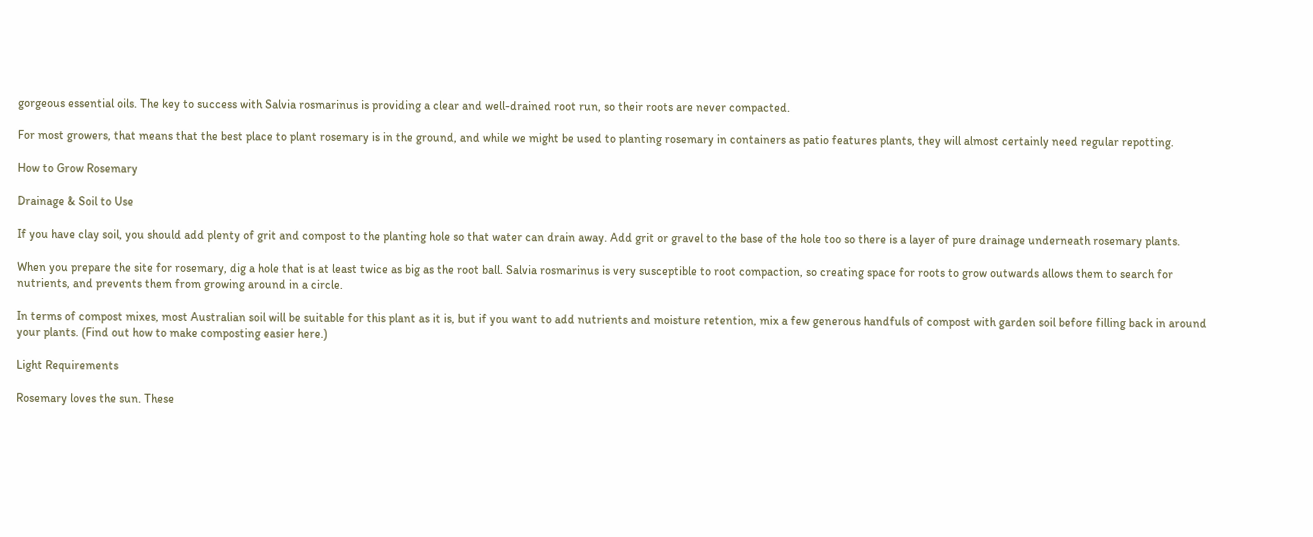gorgeous essential oils. The key to success with Salvia rosmarinus is providing a clear and well-drained root run, so their roots are never compacted.

For most growers, that means that the best place to plant rosemary is in the ground, and while we might be used to planting rosemary in containers as patio features plants, they will almost certainly need regular repotting.

How to Grow Rosemary

Drainage & Soil to Use

If you have clay soil, you should add plenty of grit and compost to the planting hole so that water can drain away. Add grit or gravel to the base of the hole too so there is a layer of pure drainage underneath rosemary plants.

When you prepare the site for rosemary, dig a hole that is at least twice as big as the root ball. Salvia rosmarinus is very susceptible to root compaction, so creating space for roots to grow outwards allows them to search for nutrients, and prevents them from growing around in a circle.

In terms of compost mixes, most Australian soil will be suitable for this plant as it is, but if you want to add nutrients and moisture retention, mix a few generous handfuls of compost with garden soil before filling back in around your plants. (Find out how to make composting easier here.)

Light Requirements

Rosemary loves the sun. These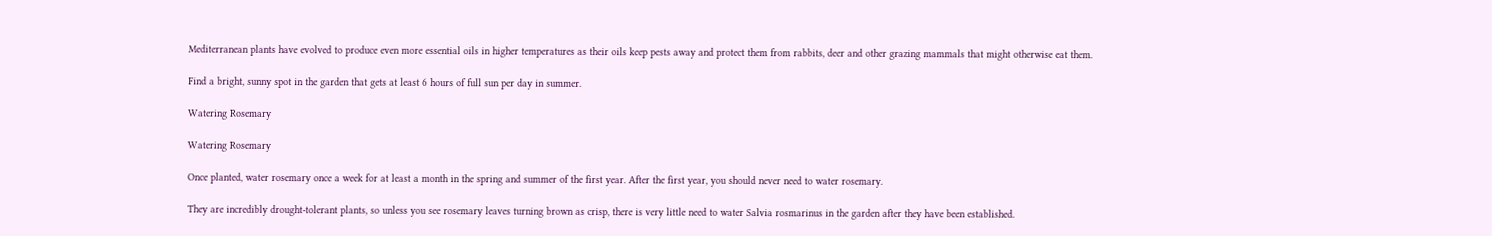Mediterranean plants have evolved to produce even more essential oils in higher temperatures as their oils keep pests away and protect them from rabbits, deer and other grazing mammals that might otherwise eat them.

Find a bright, sunny spot in the garden that gets at least 6 hours of full sun per day in summer.

Watering Rosemary

Watering Rosemary

Once planted, water rosemary once a week for at least a month in the spring and summer of the first year. After the first year, you should never need to water rosemary.

They are incredibly drought-tolerant plants, so unless you see rosemary leaves turning brown as crisp, there is very little need to water Salvia rosmarinus in the garden after they have been established.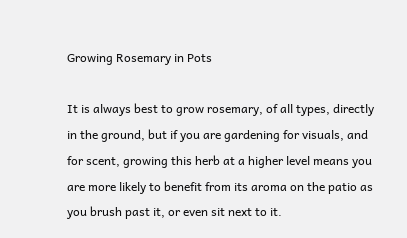Growing Rosemary in Pots

It is always best to grow rosemary, of all types, directly in the ground, but if you are gardening for visuals, and for scent, growing this herb at a higher level means you are more likely to benefit from its aroma on the patio as you brush past it, or even sit next to it.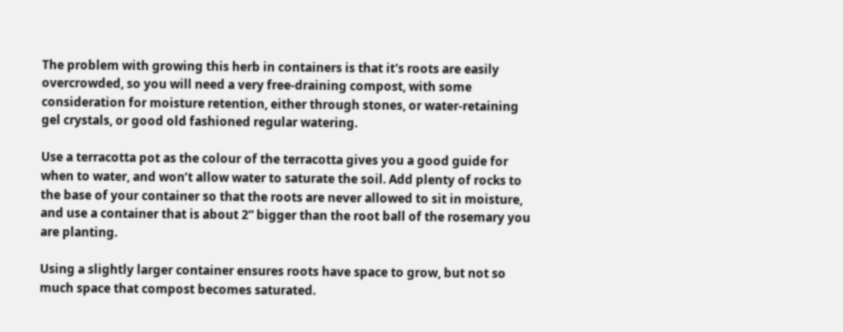The problem with growing this herb in containers is that it's roots are easily overcrowded, so you will need a very free-draining compost, with some consideration for moisture retention, either through stones, or water-retaining gel crystals, or good old fashioned regular watering.

Use a terracotta pot as the colour of the terracotta gives you a good guide for when to water, and won’t allow water to saturate the soil. Add plenty of rocks to the base of your container so that the roots are never allowed to sit in moisture, and use a container that is about 2” bigger than the root ball of the rosemary you are planting.

Using a slightly larger container ensures roots have space to grow, but not so much space that compost becomes saturated.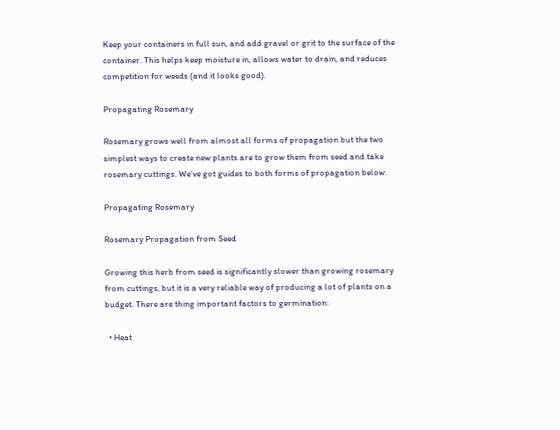Keep your containers in full sun, and add gravel or grit to the surface of the container. This helps keep moisture in, allows water to drain, and reduces competition for weeds (and it looks good).

Propagating Rosemary

Rosemary grows well from almost all forms of propagation but the two simplest ways to create new plants are to grow them from seed and take rosemary cuttings. We’ve got guides to both forms of propagation below:

Propagating Rosemary

Rosemary Propagation from Seed

Growing this herb from seed is significantly slower than growing rosemary from cuttings, but it is a very reliable way of producing a lot of plants on a budget. There are thing important factors to germination:

  • Heat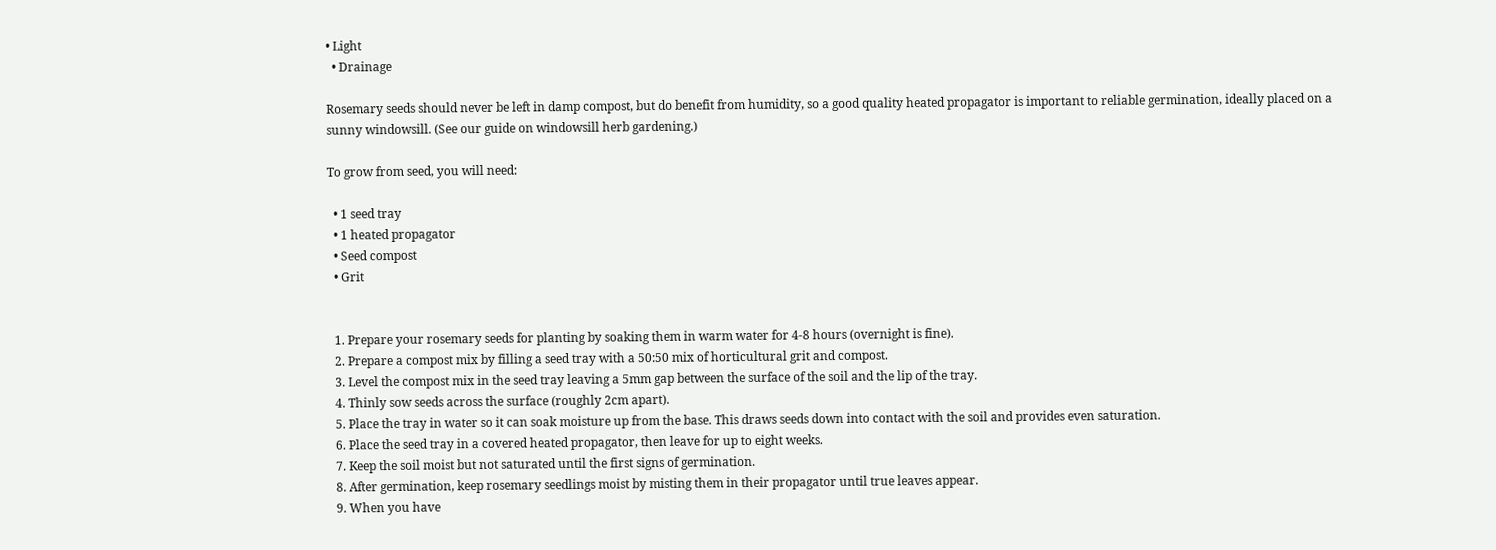• Light
  • Drainage

Rosemary seeds should never be left in damp compost, but do benefit from humidity, so a good quality heated propagator is important to reliable germination, ideally placed on a sunny windowsill. (See our guide on windowsill herb gardening.)

To grow from seed, you will need:

  • 1 seed tray
  • 1 heated propagator
  • Seed compost
  • Grit


  1. Prepare your rosemary seeds for planting by soaking them in warm water for 4-8 hours (overnight is fine).
  2. Prepare a compost mix by filling a seed tray with a 50:50 mix of horticultural grit and compost.
  3. Level the compost mix in the seed tray leaving a 5mm gap between the surface of the soil and the lip of the tray.
  4. Thinly sow seeds across the surface (roughly 2cm apart).
  5. Place the tray in water so it can soak moisture up from the base. This draws seeds down into contact with the soil and provides even saturation.
  6. Place the seed tray in a covered heated propagator, then leave for up to eight weeks.
  7. Keep the soil moist but not saturated until the first signs of germination.
  8. After germination, keep rosemary seedlings moist by misting them in their propagator until true leaves appear.
  9. When you have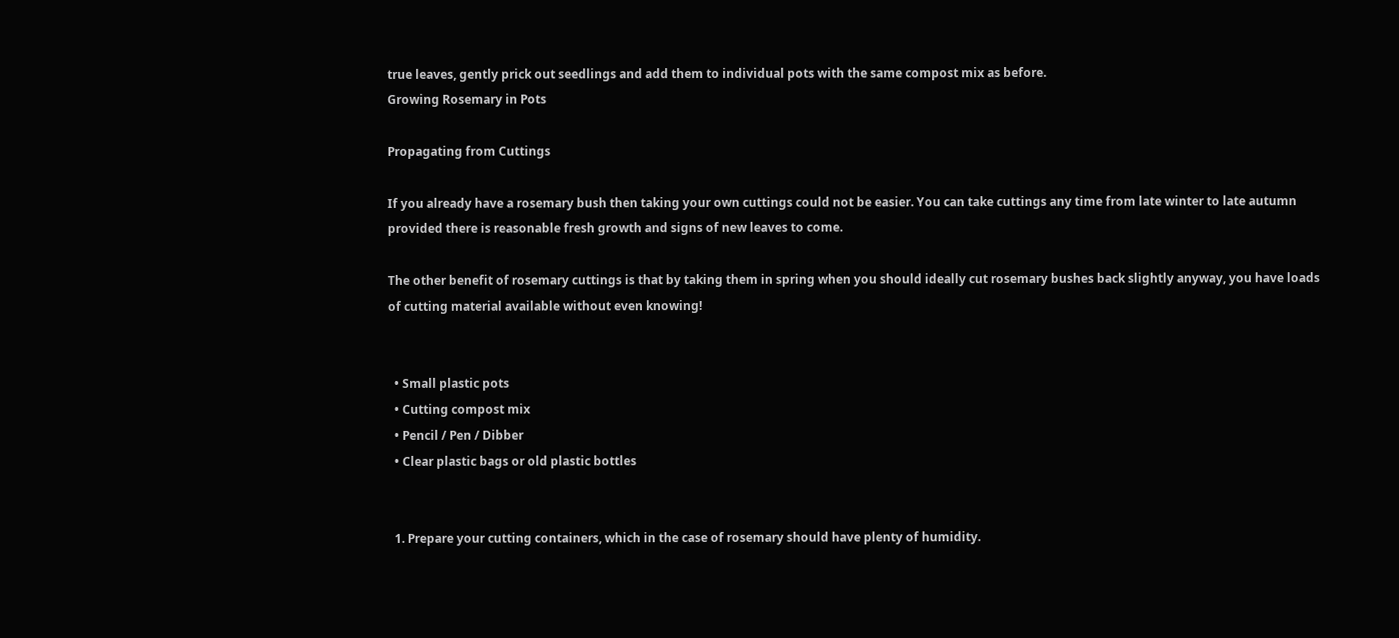true leaves, gently prick out seedlings and add them to individual pots with the same compost mix as before.
Growing Rosemary in Pots

Propagating from Cuttings

If you already have a rosemary bush then taking your own cuttings could not be easier. You can take cuttings any time from late winter to late autumn provided there is reasonable fresh growth and signs of new leaves to come.

The other benefit of rosemary cuttings is that by taking them in spring when you should ideally cut rosemary bushes back slightly anyway, you have loads of cutting material available without even knowing!


  • Small plastic pots
  • Cutting compost mix
  • Pencil / Pen / Dibber
  • Clear plastic bags or old plastic bottles


  1. Prepare your cutting containers, which in the case of rosemary should have plenty of humidity.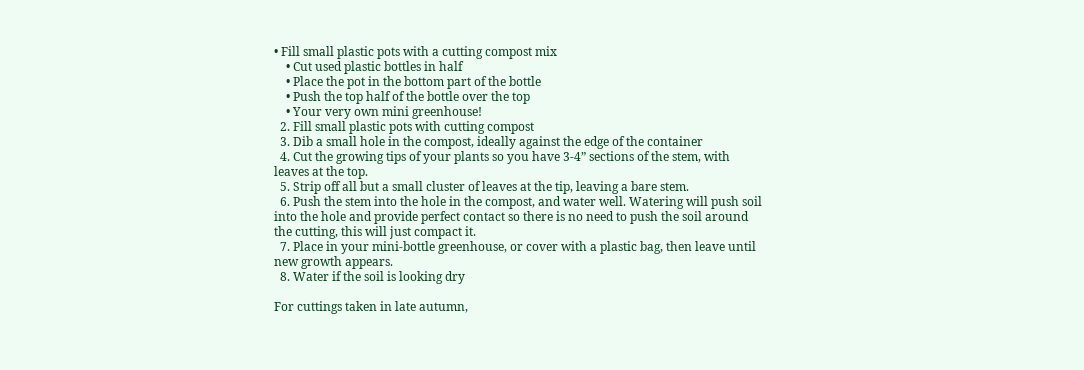• Fill small plastic pots with a cutting compost mix
    • Cut used plastic bottles in half
    • Place the pot in the bottom part of the bottle
    • Push the top half of the bottle over the top
    • Your very own mini greenhouse!
  2. Fill small plastic pots with cutting compost
  3. Dib a small hole in the compost, ideally against the edge of the container
  4. Cut the growing tips of your plants so you have 3-4” sections of the stem, with leaves at the top.
  5. Strip off all but a small cluster of leaves at the tip, leaving a bare stem.
  6. Push the stem into the hole in the compost, and water well. Watering will push soil into the hole and provide perfect contact so there is no need to push the soil around the cutting, this will just compact it.
  7. Place in your mini-bottle greenhouse, or cover with a plastic bag, then leave until new growth appears.
  8. Water if the soil is looking dry

For cuttings taken in late autumn,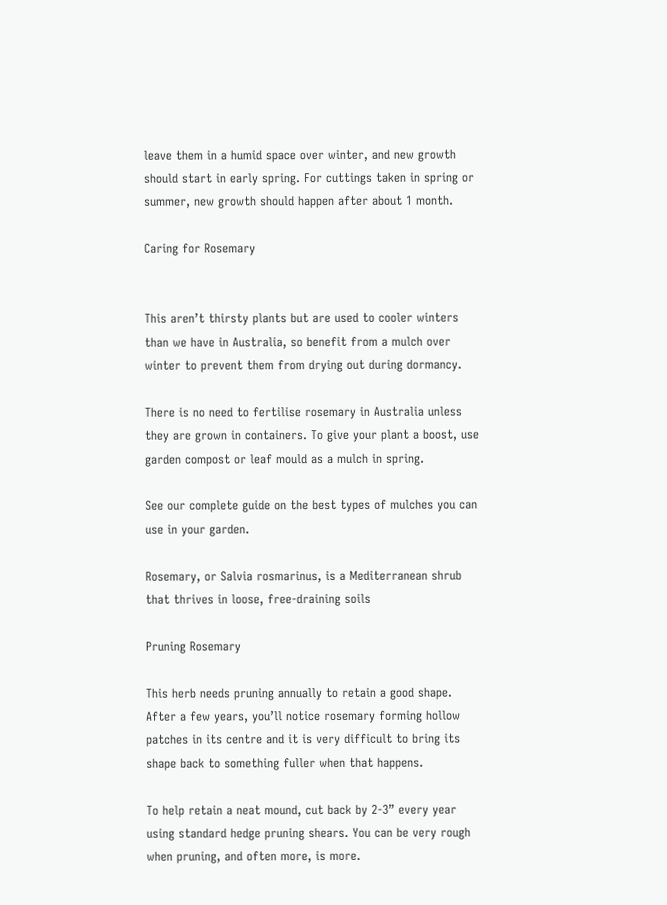leave them in a humid space over winter, and new growth should start in early spring. For cuttings taken in spring or summer, new growth should happen after about 1 month.

Caring for Rosemary


This aren’t thirsty plants but are used to cooler winters than we have in Australia, so benefit from a mulch over winter to prevent them from drying out during dormancy.

There is no need to fertilise rosemary in Australia unless they are grown in containers. To give your plant a boost, use garden compost or leaf mould as a mulch in spring.

See our complete guide on the best types of mulches you can use in your garden.

Rosemary, or Salvia rosmarinus, is a Mediterranean shrub that thrives in loose, free-draining soils

Pruning Rosemary

This herb needs pruning annually to retain a good shape. After a few years, you’ll notice rosemary forming hollow patches in its centre and it is very difficult to bring its shape back to something fuller when that happens.

To help retain a neat mound, cut back by 2-3” every year using standard hedge pruning shears. You can be very rough when pruning, and often more, is more.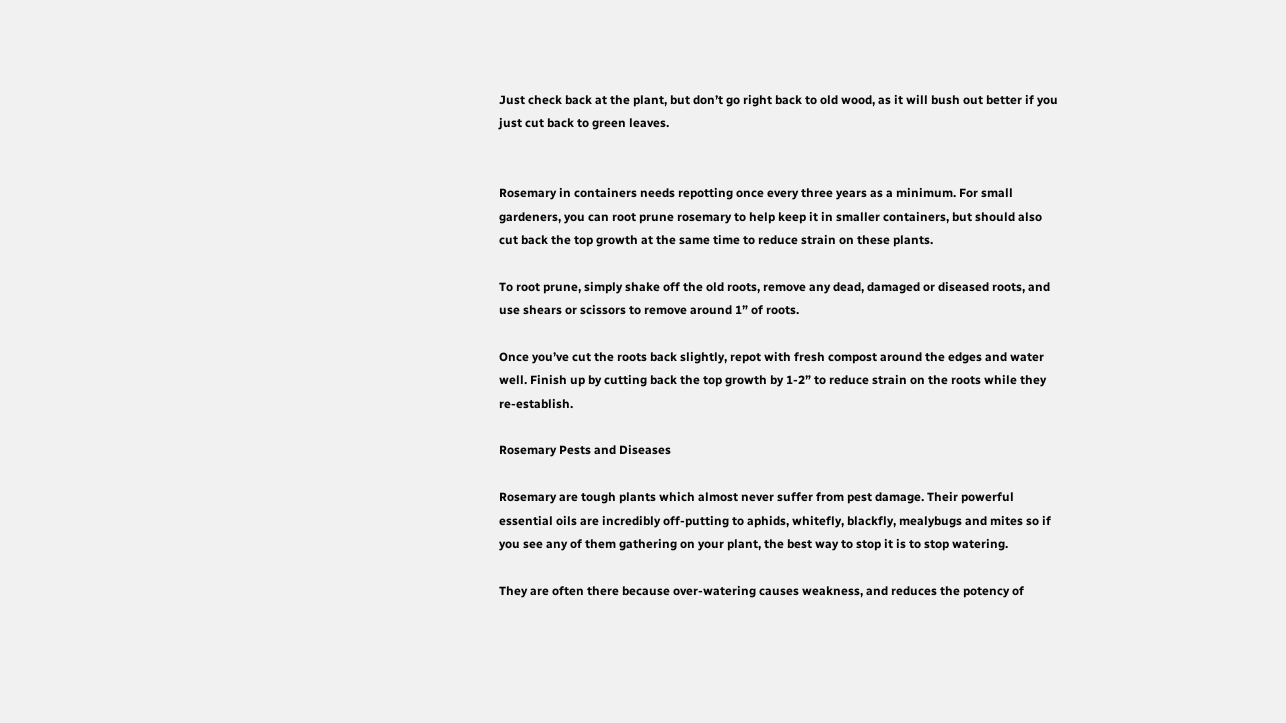Just check back at the plant, but don’t go right back to old wood, as it will bush out better if you just cut back to green leaves.


Rosemary in containers needs repotting once every three years as a minimum. For small gardeners, you can root prune rosemary to help keep it in smaller containers, but should also cut back the top growth at the same time to reduce strain on these plants.

To root prune, simply shake off the old roots, remove any dead, damaged or diseased roots, and use shears or scissors to remove around 1” of roots.

Once you’ve cut the roots back slightly, repot with fresh compost around the edges and water well. Finish up by cutting back the top growth by 1-2” to reduce strain on the roots while they re-establish.

Rosemary Pests and Diseases

Rosemary are tough plants which almost never suffer from pest damage. Their powerful essential oils are incredibly off-putting to aphids, whitefly, blackfly, mealybugs and mites so if you see any of them gathering on your plant, the best way to stop it is to stop watering.

They are often there because over-watering causes weakness, and reduces the potency of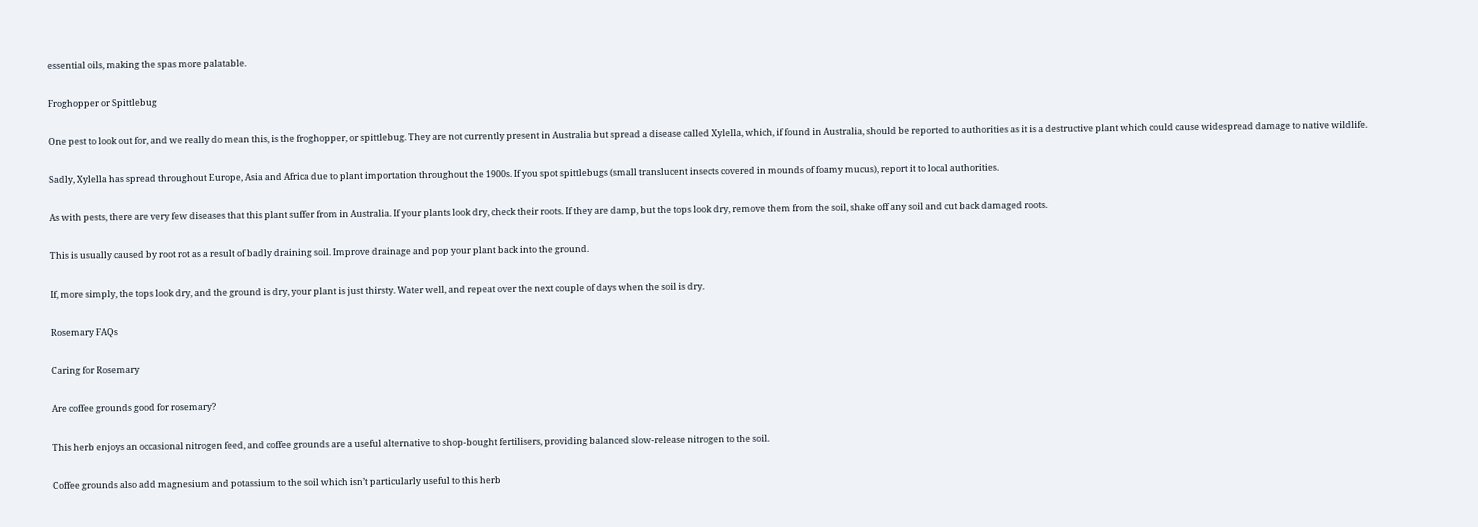essential oils, making the spas more palatable.

Froghopper or Spittlebug

One pest to look out for, and we really do mean this, is the froghopper, or spittlebug. They are not currently present in Australia but spread a disease called Xylella, which, if found in Australia, should be reported to authorities as it is a destructive plant which could cause widespread damage to native wildlife.

Sadly, Xylella has spread throughout Europe, Asia and Africa due to plant importation throughout the 1900s. If you spot spittlebugs (small translucent insects covered in mounds of foamy mucus), report it to local authorities.

As with pests, there are very few diseases that this plant suffer from in Australia. If your plants look dry, check their roots. If they are damp, but the tops look dry, remove them from the soil, shake off any soil and cut back damaged roots.

This is usually caused by root rot as a result of badly draining soil. Improve drainage and pop your plant back into the ground.

If, more simply, the tops look dry, and the ground is dry, your plant is just thirsty. Water well, and repeat over the next couple of days when the soil is dry.

Rosemary FAQs

Caring for Rosemary

Are coffee grounds good for rosemary?

This herb enjoys an occasional nitrogen feed, and coffee grounds are a useful alternative to shop-bought fertilisers, providing balanced slow-release nitrogen to the soil.

Coffee grounds also add magnesium and potassium to the soil which isn’t particularly useful to this herb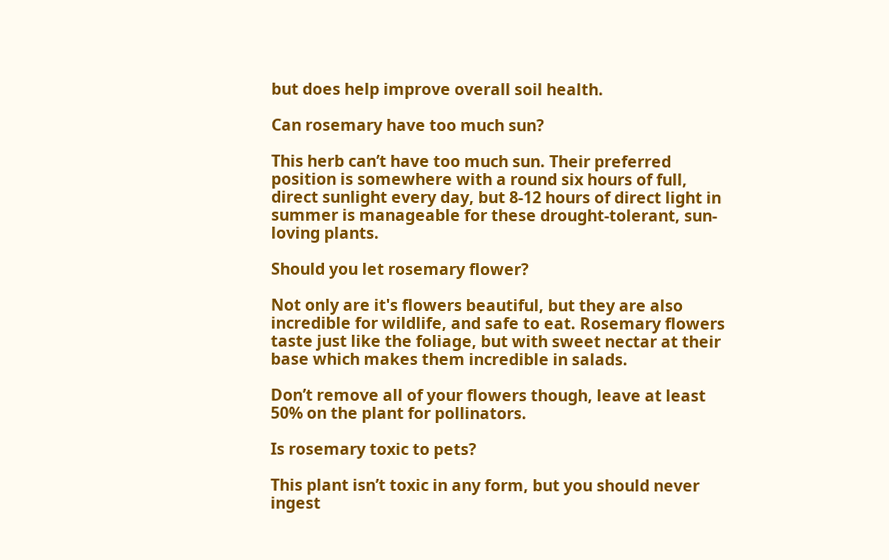but does help improve overall soil health.

Can rosemary have too much sun?

This herb can’t have too much sun. Their preferred position is somewhere with a round six hours of full, direct sunlight every day, but 8-12 hours of direct light in summer is manageable for these drought-tolerant, sun-loving plants.

Should you let rosemary flower?

Not only are it's flowers beautiful, but they are also incredible for wildlife, and safe to eat. Rosemary flowers taste just like the foliage, but with sweet nectar at their base which makes them incredible in salads.

Don’t remove all of your flowers though, leave at least 50% on the plant for pollinators.

Is rosemary toxic to pets?

This plant isn’t toxic in any form, but you should never ingest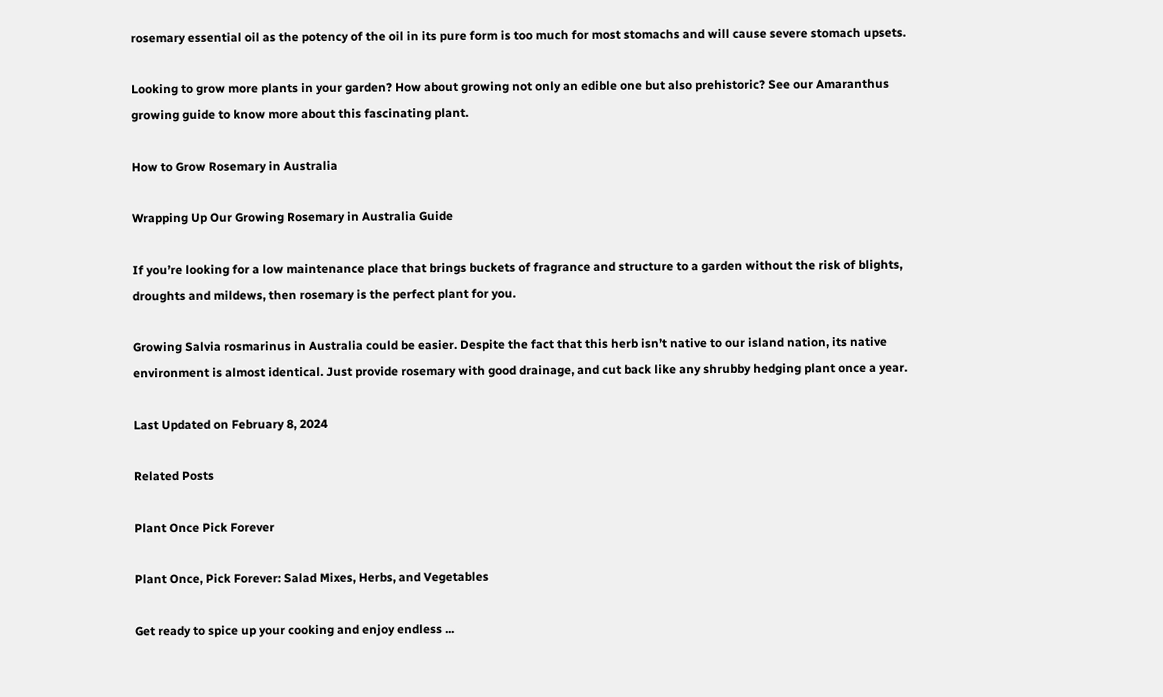rosemary essential oil as the potency of the oil in its pure form is too much for most stomachs and will cause severe stomach upsets.

Looking to grow more plants in your garden? How about growing not only an edible one but also prehistoric? See our Amaranthus growing guide to know more about this fascinating plant.

How to Grow Rosemary in Australia

Wrapping Up Our Growing Rosemary in Australia Guide

If you’re looking for a low maintenance place that brings buckets of fragrance and structure to a garden without the risk of blights, droughts and mildews, then rosemary is the perfect plant for you.

Growing Salvia rosmarinus in Australia could be easier. Despite the fact that this herb isn’t native to our island nation, its native environment is almost identical. Just provide rosemary with good drainage, and cut back like any shrubby hedging plant once a year.

Last Updated on February 8, 2024

Related Posts

Plant Once Pick Forever

Plant Once, Pick Forever: Salad Mixes, Herbs, and Vegetables

Get ready to spice up your cooking and enjoy endless ...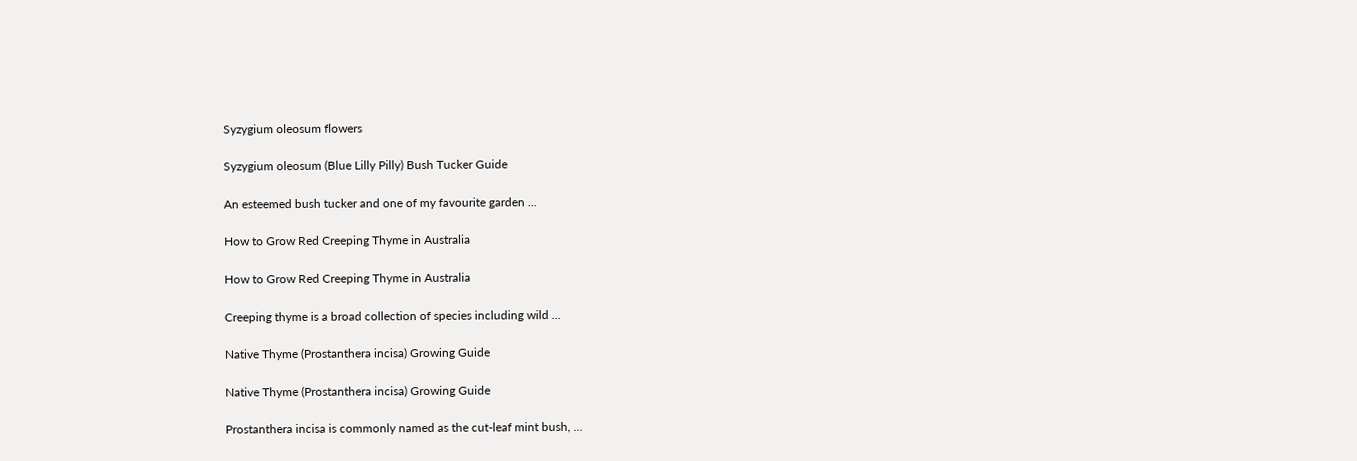Syzygium oleosum flowers

Syzygium oleosum (Blue Lilly Pilly) Bush Tucker Guide

An esteemed bush tucker and one of my favourite garden ...

How to Grow Red Creeping Thyme in Australia

How to Grow Red Creeping Thyme in Australia

Creeping thyme is a broad collection of species including wild ...

Native Thyme (Prostanthera incisa) Growing Guide

Native Thyme (Prostanthera incisa) Growing Guide

Prostanthera incisa is commonly named as the cut-leaf mint bush, ...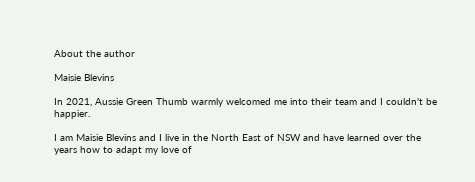About the author

Maisie Blevins

In 2021, Aussie Green Thumb warmly welcomed me into their team and I couldn't be happier.

I am Maisie Blevins and I live in the North East of NSW and have learned over the years how to adapt my love of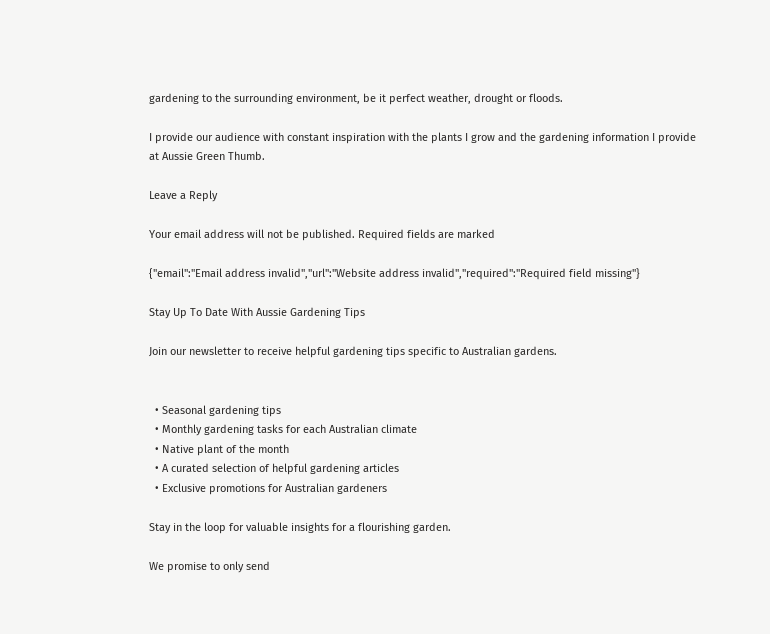gardening to the surrounding environment, be it perfect weather, drought or floods.

I provide our audience with constant inspiration with the plants I grow and the gardening information I provide at Aussie Green Thumb.

Leave a Reply

Your email address will not be published. Required fields are marked

{"email":"Email address invalid","url":"Website address invalid","required":"Required field missing"}

Stay Up To Date With Aussie Gardening Tips

Join our newsletter to receive helpful gardening tips specific to Australian gardens.


  • Seasonal gardening tips
  • Monthly gardening tasks for each Australian climate
  • Native plant of the month
  • A curated selection of helpful gardening articles
  • Exclusive promotions for Australian gardeners

Stay in the loop for valuable insights for a flourishing garden.

We promise to only send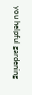you helpful gardening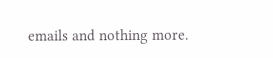emails and nothing more.